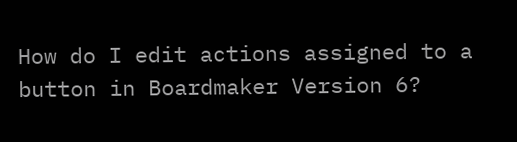How do I edit actions assigned to a button in Boardmaker Version 6?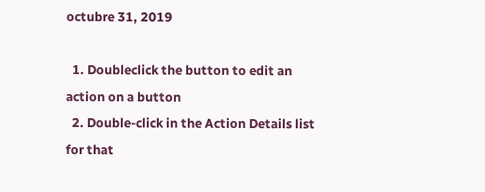octubre 31, 2019

  1. Doubleclick the button to edit an action on a button
  2. Double-click in the Action Details list for that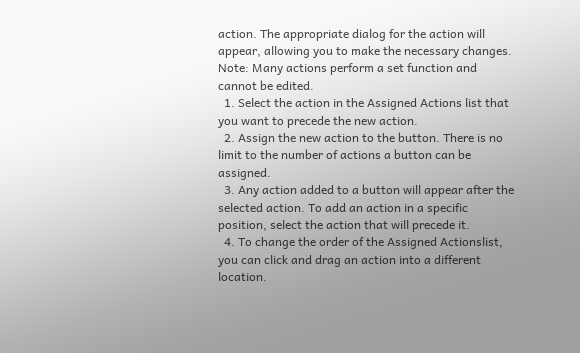action. The appropriate dialog for the action will appear, allowing you to make the necessary changes.
Note: Many actions perform a set function and cannot be edited.
  1. Select the action in the Assigned Actions list that you want to precede the new action.
  2. Assign the new action to the button. There is no limit to the number of actions a button can be assigned.
  3. Any action added to a button will appear after the selected action. To add an action in a specific position, select the action that will precede it.
  4. To change the order of the Assigned Actionslist, you can click and drag an action into a different location.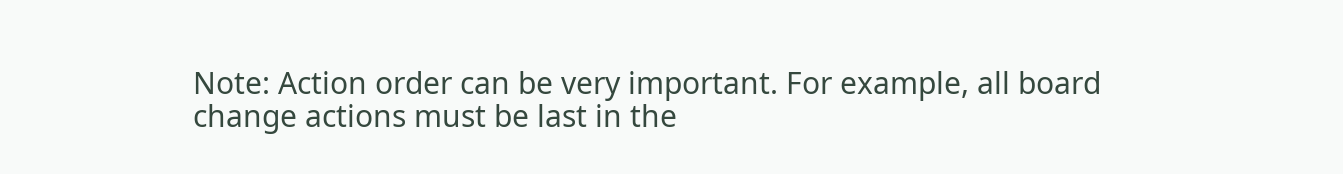Note: Action order can be very important. For example, all board change actions must be last in the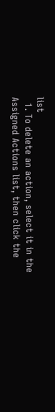list
  1. To delete an action, select it in the Assigned Actions list, then click the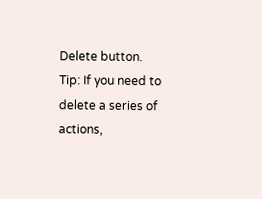Delete button.
Tip: If you need to delete a series of actions,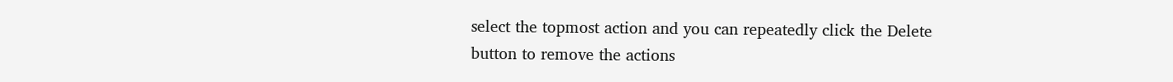select the topmost action and you can repeatedly click the Delete button to remove the actions